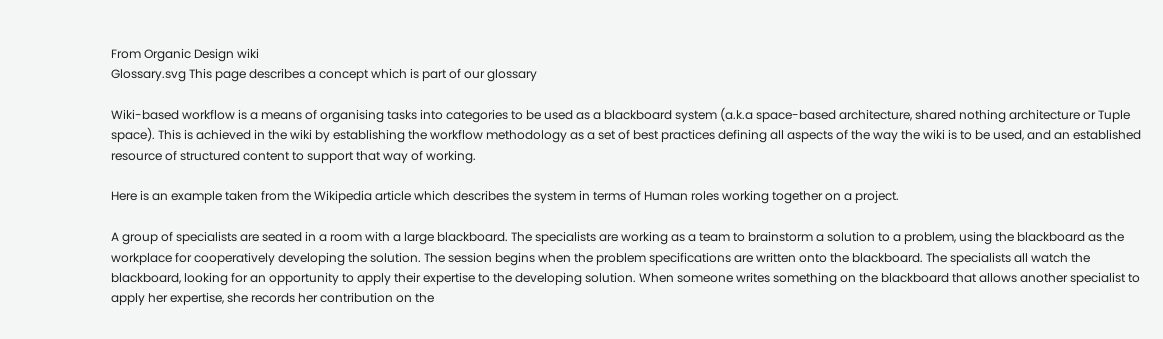From Organic Design wiki
Glossary.svg This page describes a concept which is part of our glossary

Wiki-based workflow is a means of organising tasks into categories to be used as a blackboard system (a.k.a space-based architecture, shared nothing architecture or Tuple space). This is achieved in the wiki by establishing the workflow methodology as a set of best practices defining all aspects of the way the wiki is to be used, and an established resource of structured content to support that way of working.

Here is an example taken from the Wikipedia article which describes the system in terms of Human roles working together on a project.

A group of specialists are seated in a room with a large blackboard. The specialists are working as a team to brainstorm a solution to a problem, using the blackboard as the workplace for cooperatively developing the solution. The session begins when the problem specifications are written onto the blackboard. The specialists all watch the blackboard, looking for an opportunity to apply their expertise to the developing solution. When someone writes something on the blackboard that allows another specialist to apply her expertise, she records her contribution on the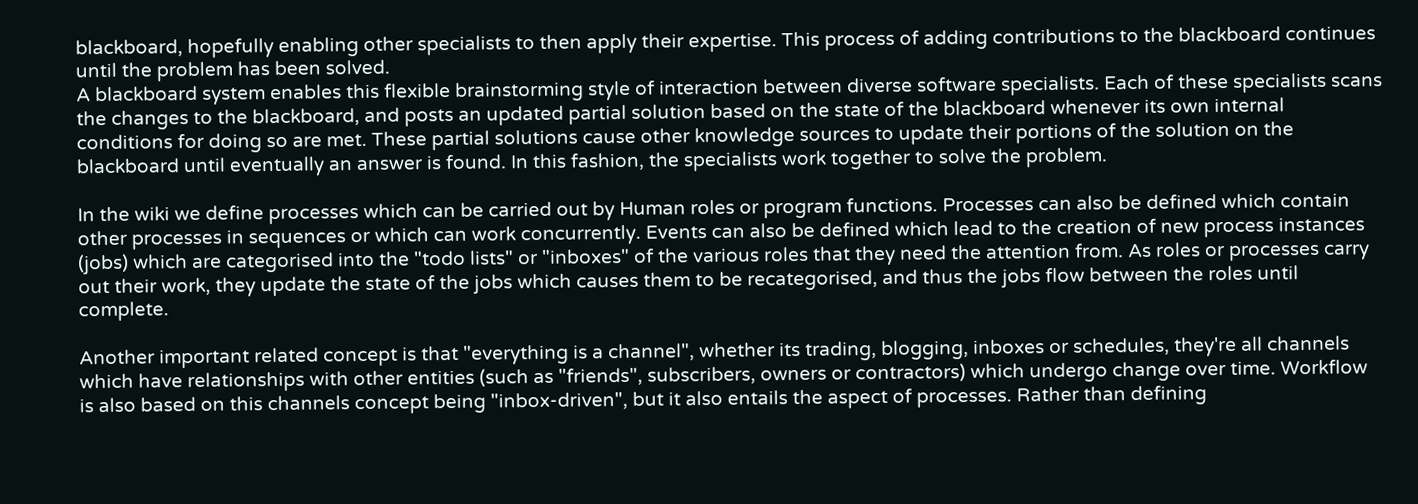blackboard, hopefully enabling other specialists to then apply their expertise. This process of adding contributions to the blackboard continues until the problem has been solved.
A blackboard system enables this flexible brainstorming style of interaction between diverse software specialists. Each of these specialists scans the changes to the blackboard, and posts an updated partial solution based on the state of the blackboard whenever its own internal conditions for doing so are met. These partial solutions cause other knowledge sources to update their portions of the solution on the blackboard until eventually an answer is found. In this fashion, the specialists work together to solve the problem.

In the wiki we define processes which can be carried out by Human roles or program functions. Processes can also be defined which contain other processes in sequences or which can work concurrently. Events can also be defined which lead to the creation of new process instances (jobs) which are categorised into the "todo lists" or "inboxes" of the various roles that they need the attention from. As roles or processes carry out their work, they update the state of the jobs which causes them to be recategorised, and thus the jobs flow between the roles until complete.

Another important related concept is that "everything is a channel", whether its trading, blogging, inboxes or schedules, they're all channels which have relationships with other entities (such as "friends", subscribers, owners or contractors) which undergo change over time. Workflow is also based on this channels concept being "inbox-driven", but it also entails the aspect of processes. Rather than defining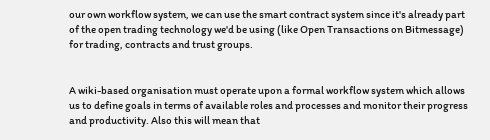our own workflow system, we can use the smart contract system since it's already part of the open trading technology we'd be using (like Open Transactions on Bitmessage) for trading, contracts and trust groups.


A wiki-based organisation must operate upon a formal workflow system which allows us to define goals in terms of available roles and processes and monitor their progress and productivity. Also this will mean that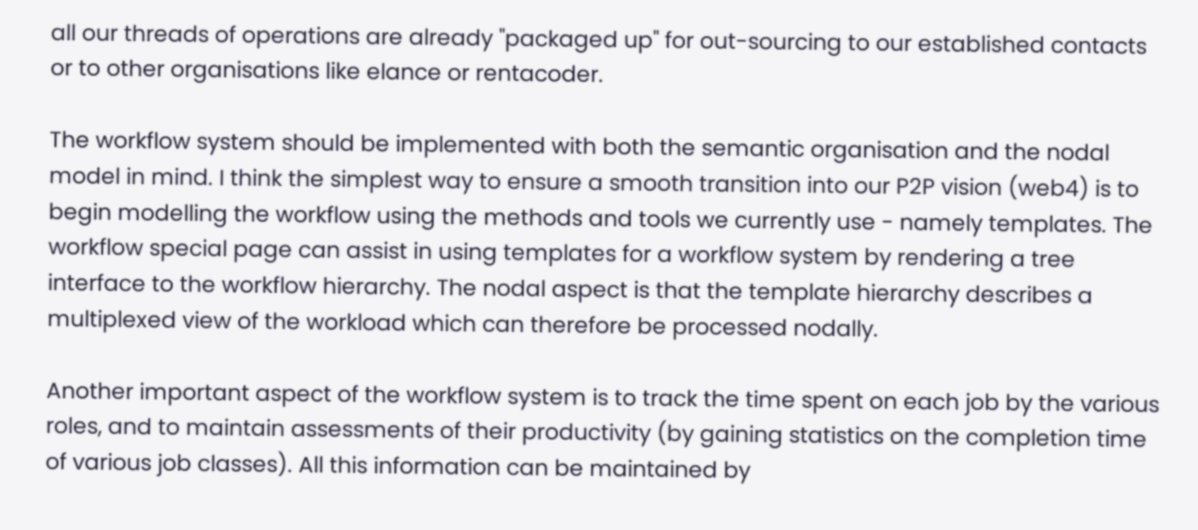all our threads of operations are already "packaged up" for out-sourcing to our established contacts or to other organisations like elance or rentacoder.

The workflow system should be implemented with both the semantic organisation and the nodal model in mind. I think the simplest way to ensure a smooth transition into our P2P vision (web4) is to begin modelling the workflow using the methods and tools we currently use - namely templates. The workflow special page can assist in using templates for a workflow system by rendering a tree interface to the workflow hierarchy. The nodal aspect is that the template hierarchy describes a multiplexed view of the workload which can therefore be processed nodally.

Another important aspect of the workflow system is to track the time spent on each job by the various roles, and to maintain assessments of their productivity (by gaining statistics on the completion time of various job classes). All this information can be maintained by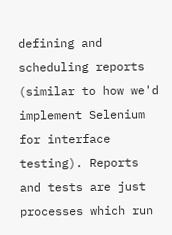defining and scheduling reports (similar to how we'd implement Selenium for interface testing). Reports and tests are just processes which run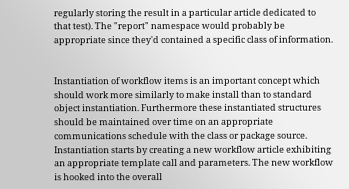regularly storing the result in a particular article dedicated to that test). The "report" namespace would probably be appropriate since they'd contained a specific class of information.


Instantiation of workflow items is an important concept which should work more similarly to make install than to standard object instantiation. Furthermore these instantiated structures should be maintained over time on an appropriate communications schedule with the class or package source. Instantiation starts by creating a new workflow article exhibiting an appropriate template call and parameters. The new workflow is hooked into the overall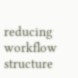reducing workflow structure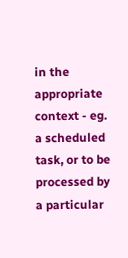in the appropriate context - eg. a scheduled task, or to be processed by a particular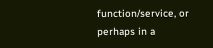function/service, or perhaps in a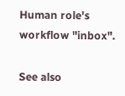Human role's workflow "inbox".

See also